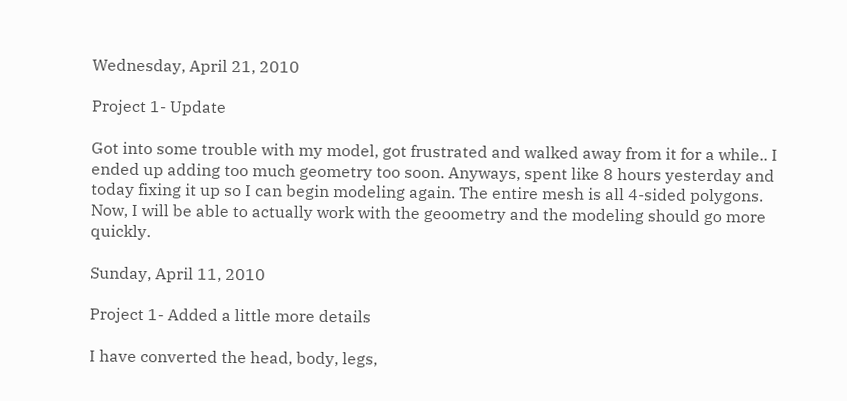Wednesday, April 21, 2010

Project 1- Update

Got into some trouble with my model, got frustrated and walked away from it for a while.. I ended up adding too much geometry too soon. Anyways, spent like 8 hours yesterday and today fixing it up so I can begin modeling again. The entire mesh is all 4-sided polygons. Now, I will be able to actually work with the geoometry and the modeling should go more quickly.

Sunday, April 11, 2010

Project 1- Added a little more details

I have converted the head, body, legs,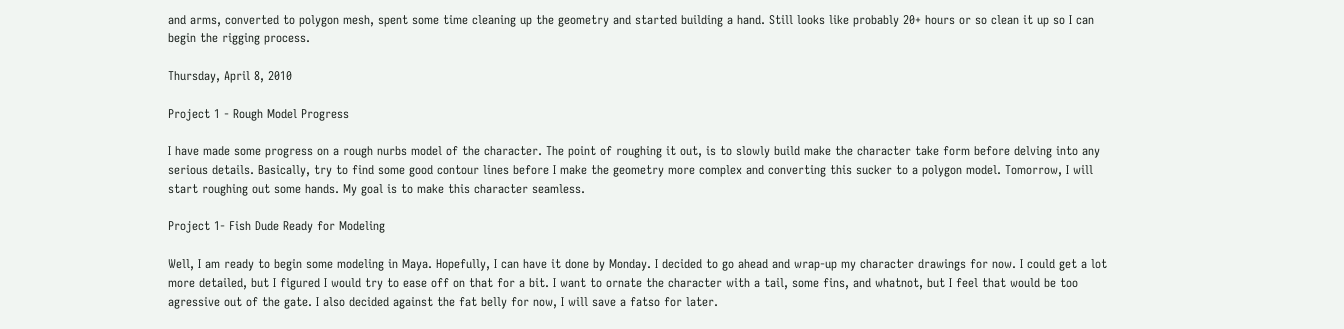and arms, converted to polygon mesh, spent some time cleaning up the geometry and started building a hand. Still looks like probably 20+ hours or so clean it up so I can begin the rigging process.

Thursday, April 8, 2010

Project 1 - Rough Model Progress

I have made some progress on a rough nurbs model of the character. The point of roughing it out, is to slowly build make the character take form before delving into any serious details. Basically, try to find some good contour lines before I make the geometry more complex and converting this sucker to a polygon model. Tomorrow, I will start roughing out some hands. My goal is to make this character seamless.

Project 1- Fish Dude Ready for Modeling

Well, I am ready to begin some modeling in Maya. Hopefully, I can have it done by Monday. I decided to go ahead and wrap-up my character drawings for now. I could get a lot more detailed, but I figured I would try to ease off on that for a bit. I want to ornate the character with a tail, some fins, and whatnot, but I feel that would be too agressive out of the gate. I also decided against the fat belly for now, I will save a fatso for later.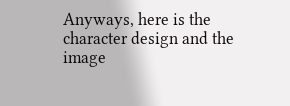Anyways, here is the character design and the image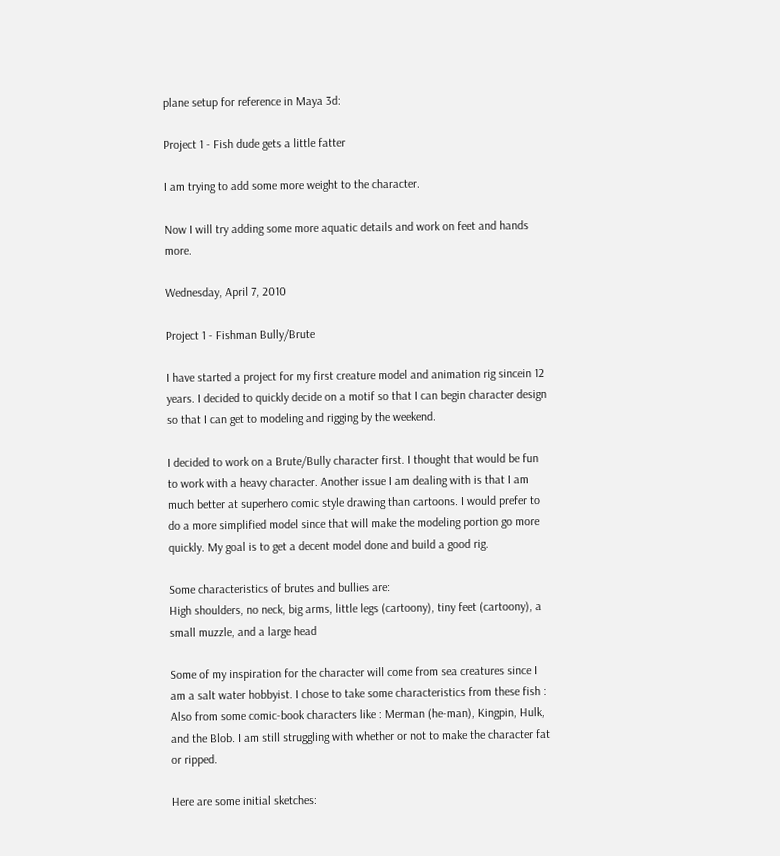plane setup for reference in Maya 3d:

Project 1 - Fish dude gets a little fatter

I am trying to add some more weight to the character.

Now I will try adding some more aquatic details and work on feet and hands more.

Wednesday, April 7, 2010

Project 1 - Fishman Bully/Brute

I have started a project for my first creature model and animation rig sincein 12 years. I decided to quickly decide on a motif so that I can begin character design so that I can get to modeling and rigging by the weekend.

I decided to work on a Brute/Bully character first. I thought that would be fun to work with a heavy character. Another issue I am dealing with is that I am much better at superhero comic style drawing than cartoons. I would prefer to do a more simplified model since that will make the modeling portion go more quickly. My goal is to get a decent model done and build a good rig.

Some characteristics of brutes and bullies are:
High shoulders, no neck, big arms, little legs (cartoony), tiny feet (cartoony), a small muzzle, and a large head

Some of my inspiration for the character will come from sea creatures since I am a salt water hobbyist. I chose to take some characteristics from these fish : Also from some comic-book characters like : Merman (he-man), Kingpin, Hulk, and the Blob. I am still struggling with whether or not to make the character fat or ripped.

Here are some initial sketches: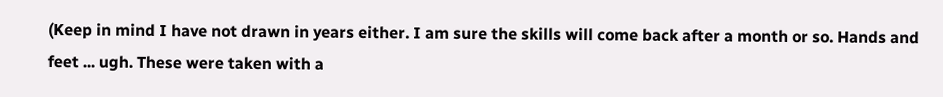(Keep in mind I have not drawn in years either. I am sure the skills will come back after a month or so. Hands and feet ... ugh. These were taken with a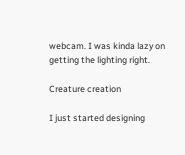webcam. I was kinda lazy on getting the lighting right.

Creature creation

I just started designing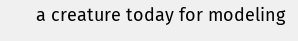a creature today for modeling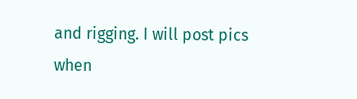and rigging. I will post pics when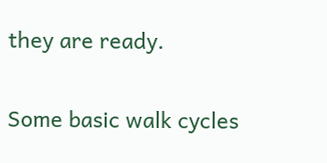they are ready.

Some basic walk cycles